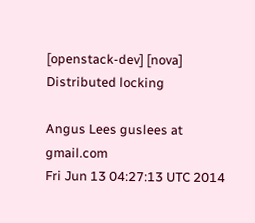[openstack-dev] [nova] Distributed locking

Angus Lees guslees at gmail.com
Fri Jun 13 04:27:13 UTC 2014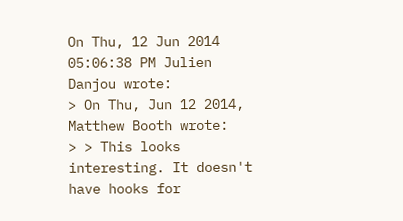On Thu, 12 Jun 2014 05:06:38 PM Julien Danjou wrote:
> On Thu, Jun 12 2014, Matthew Booth wrote:
> > This looks interesting. It doesn't have hooks for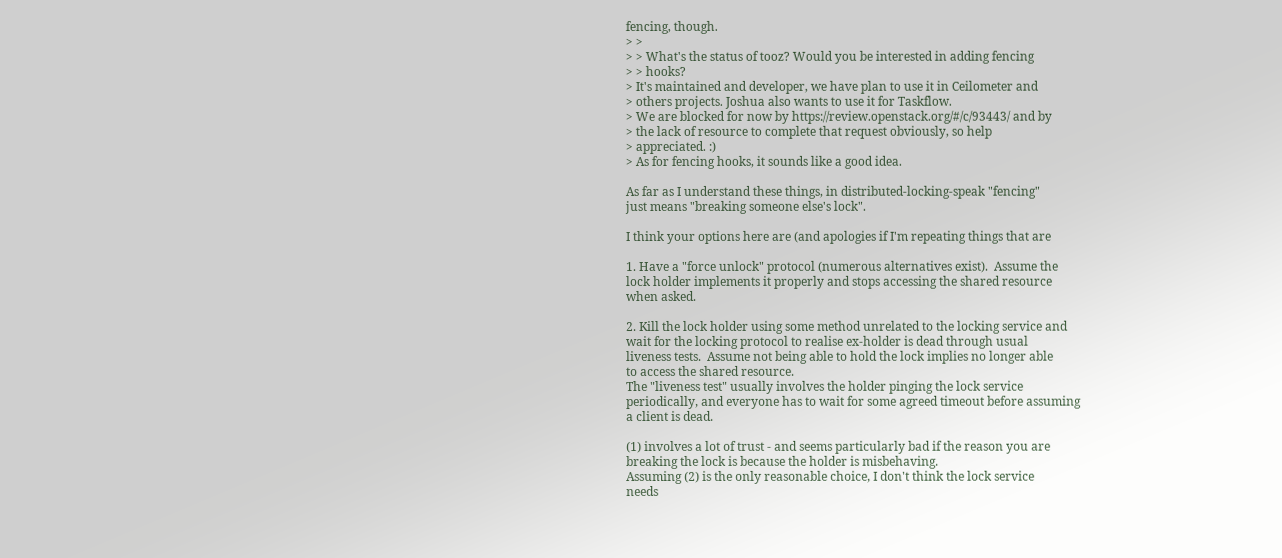fencing, though.
> >
> > What's the status of tooz? Would you be interested in adding fencing
> > hooks?
> It's maintained and developer, we have plan to use it in Ceilometer and
> others projects. Joshua also wants to use it for Taskflow.
> We are blocked for now by https://review.openstack.org/#/c/93443/ and by
> the lack of resource to complete that request obviously, so help
> appreciated. :)
> As for fencing hooks, it sounds like a good idea.

As far as I understand these things, in distributed-locking-speak "fencing"
just means "breaking someone else's lock".

I think your options here are (and apologies if I'm repeating things that are

1. Have a "force unlock" protocol (numerous alternatives exist).  Assume the
lock holder implements it properly and stops accessing the shared resource
when asked.

2. Kill the lock holder using some method unrelated to the locking service and
wait for the locking protocol to realise ex-holder is dead through usual
liveness tests.  Assume not being able to hold the lock implies no longer able
to access the shared resource.
The "liveness test" usually involves the holder pinging the lock service
periodically, and everyone has to wait for some agreed timeout before assuming
a client is dead.

(1) involves a lot of trust - and seems particularly bad if the reason you are
breaking the lock is because the holder is misbehaving.
Assuming (2) is the only reasonable choice, I don't think the lock service
needs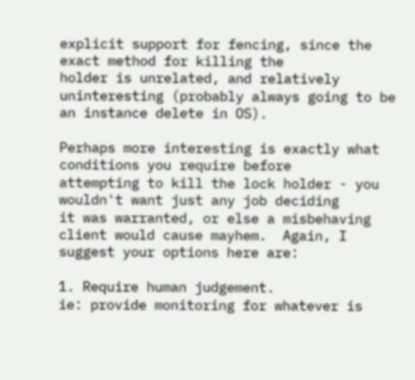explicit support for fencing, since the exact method for killing the
holder is unrelated, and relatively uninteresting (probably always going to be
an instance delete in OS).

Perhaps more interesting is exactly what conditions you require before
attempting to kill the lock holder - you wouldn't want just any job deciding
it was warranted, or else a misbehaving client would cause mayhem.  Again, I
suggest your options here are:

1. Require human judgement.
ie: provide monitoring for whatever is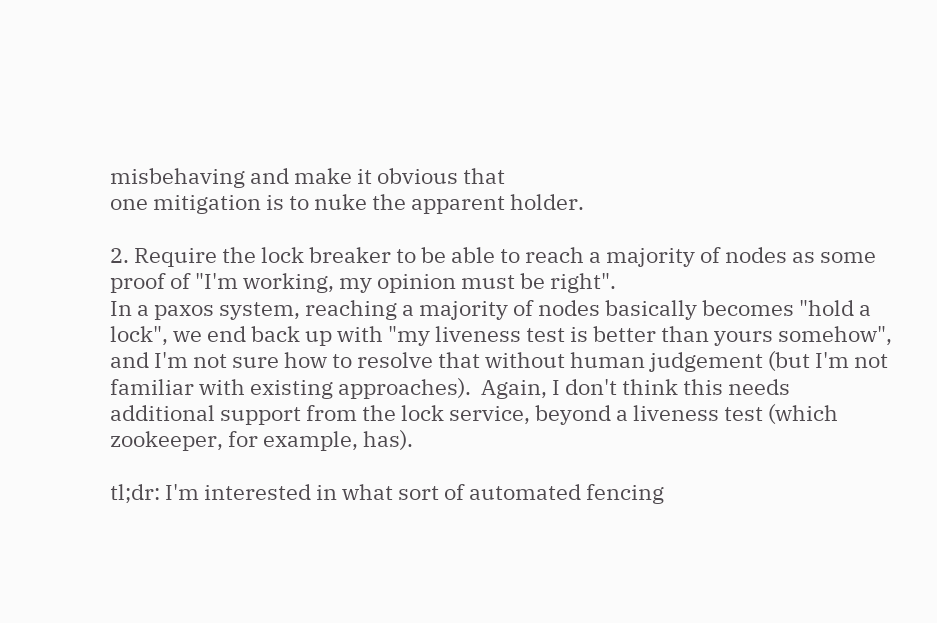misbehaving and make it obvious that
one mitigation is to nuke the apparent holder.

2. Require the lock breaker to be able to reach a majority of nodes as some
proof of "I'm working, my opinion must be right".
In a paxos system, reaching a majority of nodes basically becomes "hold a
lock", we end back up with "my liveness test is better than yours somehow",
and I'm not sure how to resolve that without human judgement (but I'm not
familiar with existing approaches).  Again, I don't think this needs
additional support from the lock service, beyond a liveness test (which
zookeeper, for example, has).

tl;dr: I'm interested in what sort of automated fencing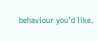behaviour you'd like.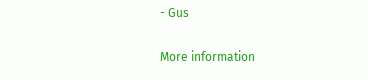- Gus

More information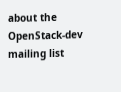about the OpenStack-dev mailing list